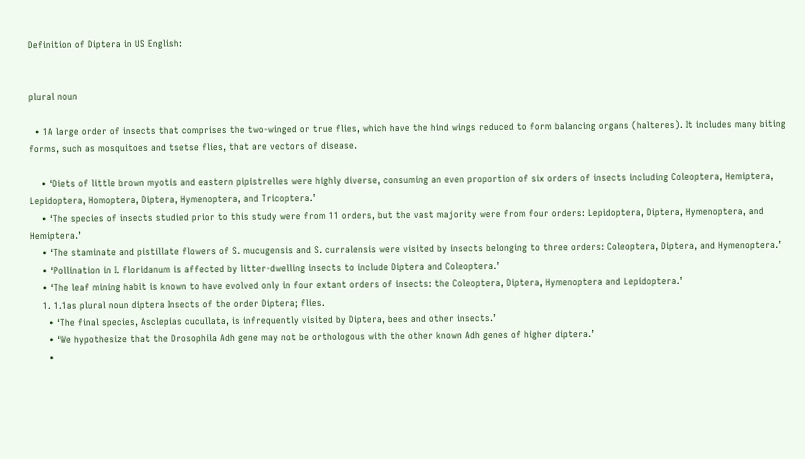Definition of Diptera in US English:


plural noun

  • 1A large order of insects that comprises the two-winged or true flies, which have the hind wings reduced to form balancing organs (halteres). It includes many biting forms, such as mosquitoes and tsetse flies, that are vectors of disease.

    • ‘Diets of little brown myotis and eastern pipistrelles were highly diverse, consuming an even proportion of six orders of insects including Coleoptera, Hemiptera, Lepidoptera, Homoptera, Diptera, Hymenoptera, and Tricoptera.’
    • ‘The species of insects studied prior to this study were from 11 orders, but the vast majority were from four orders: Lepidoptera, Diptera, Hymenoptera, and Hemiptera.’
    • ‘The staminate and pistillate flowers of S. mucugensis and S. curralensis were visited by insects belonging to three orders: Coleoptera, Diptera, and Hymenoptera.’
    • ‘Pollination in I. floridanum is affected by litter-dwelling insects to include Diptera and Coleoptera.’
    • ‘The leaf mining habit is known to have evolved only in four extant orders of insects: the Coleoptera, Diptera, Hymenoptera and Lepidoptera.’
    1. 1.1as plural noun diptera Insects of the order Diptera; flies.
      • ‘The final species, Asclepias cucullata, is infrequently visited by Diptera, bees and other insects.’
      • ‘We hypothesize that the Drosophila Adh gene may not be orthologous with the other known Adh genes of higher diptera.’
      •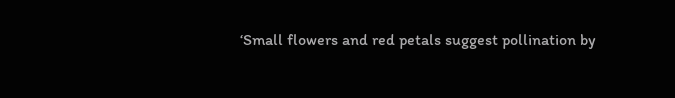‘Small flowers and red petals suggest pollination by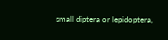small diptera or lepidoptera,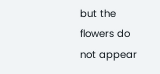but the flowers do not appear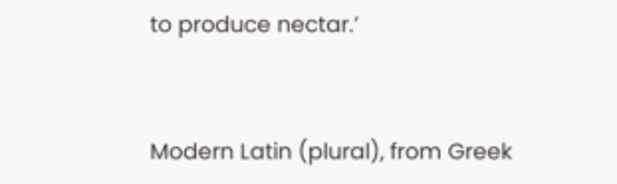to produce nectar.’


Modern Latin (plural), from Greek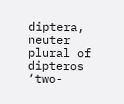diptera, neuter plural of dipteros ‘two-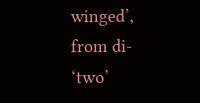winged’, from di- ‘two’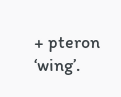+ pteron ‘wing’.